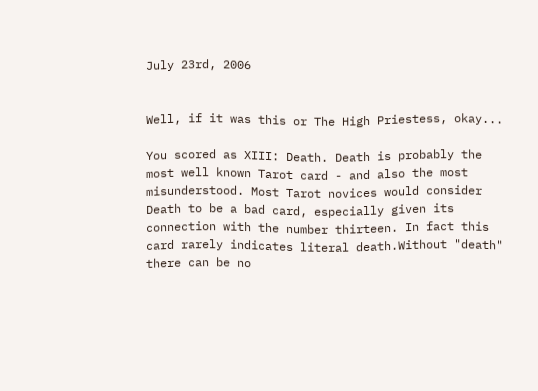July 23rd, 2006


Well, if it was this or The High Priestess, okay...

You scored as XIII: Death. Death is probably the most well known Tarot card - and also the most misunderstood. Most Tarot novices would consider Death to be a bad card, especially given its connection with the number thirteen. In fact this card rarely indicates literal death.Without "death" there can be no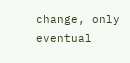change, only eventual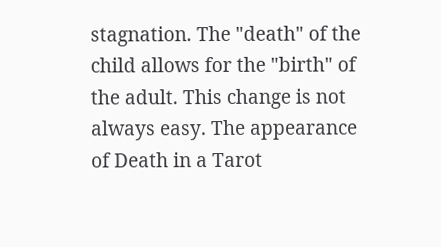stagnation. The "death" of the child allows for the "birth" of the adult. This change is not always easy. The appearance of Death in a Tarot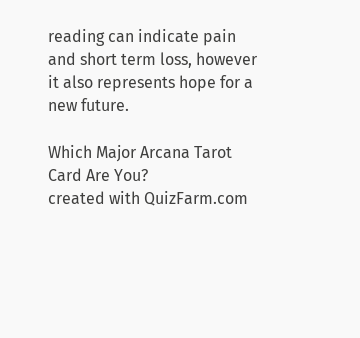reading can indicate pain and short term loss, however it also represents hope for a new future.

Which Major Arcana Tarot Card Are You?
created with QuizFarm.com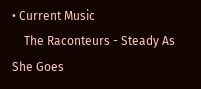• Current Music
    The Raconteurs - Steady As She Goes